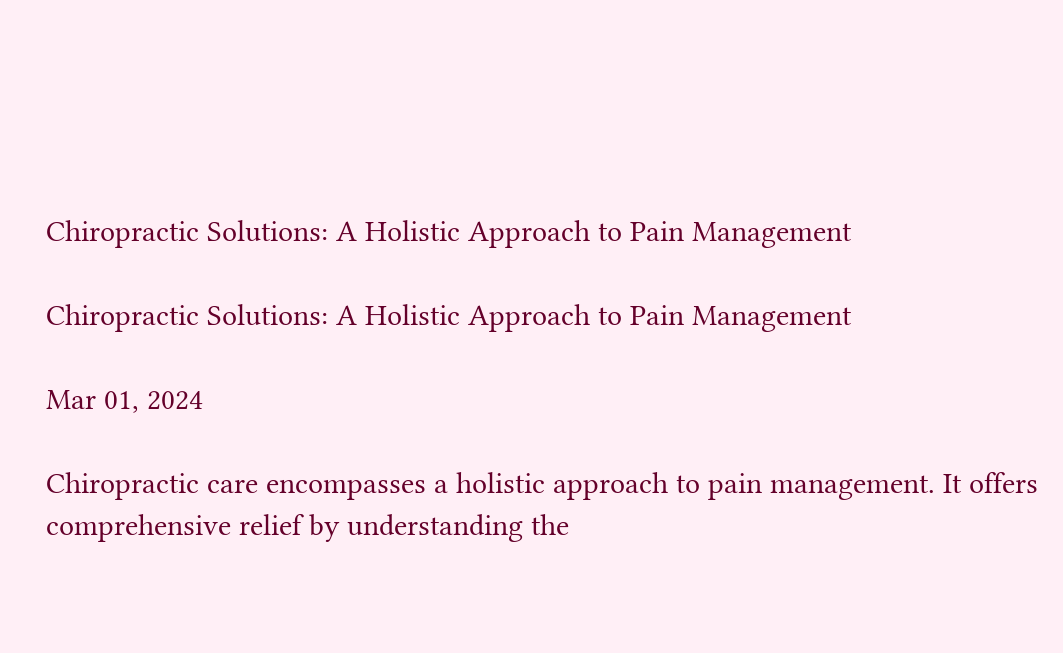Chiropractic Solutions: A Holistic Approach to Pain Management

Chiropractic Solutions: A Holistic Approach to Pain Management

Mar 01, 2024

Chiropractic care encompasses a holistic approach to pain management. It offers comprehensive relief by understanding the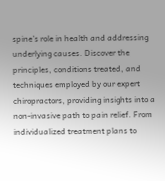spine’s role in health and addressing underlying causes. Discover the principles, conditions treated, and techniques employed by our expert chiropractors, providing insights into a non-invasive path to pain relief. From individualized treatment plans to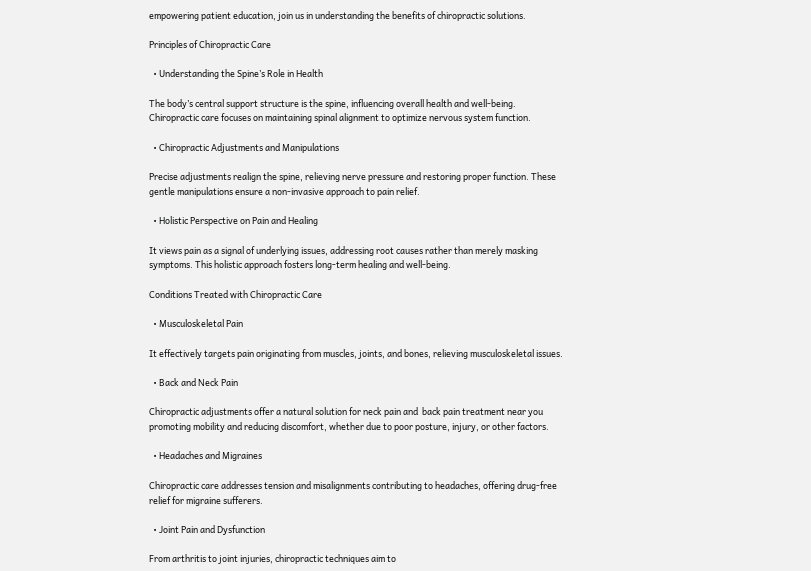empowering patient education, join us in understanding the benefits of chiropractic solutions.

Principles of Chiropractic Care

  • Understanding the Spine’s Role in Health

The body’s central support structure is the spine, influencing overall health and well-being. Chiropractic care focuses on maintaining spinal alignment to optimize nervous system function.

  • Chiropractic Adjustments and Manipulations

Precise adjustments realign the spine, relieving nerve pressure and restoring proper function. These gentle manipulations ensure a non-invasive approach to pain relief.

  • Holistic Perspective on Pain and Healing

It views pain as a signal of underlying issues, addressing root causes rather than merely masking symptoms. This holistic approach fosters long-term healing and well-being.

Conditions Treated with Chiropractic Care

  • Musculoskeletal Pain

It effectively targets pain originating from muscles, joints, and bones, relieving musculoskeletal issues.

  • Back and Neck Pain

Chiropractic adjustments offer a natural solution for neck pain and  back pain treatment near you promoting mobility and reducing discomfort, whether due to poor posture, injury, or other factors.

  • Headaches and Migraines

Chiropractic care addresses tension and misalignments contributing to headaches, offering drug-free relief for migraine sufferers.

  • Joint Pain and Dysfunction

From arthritis to joint injuries, chiropractic techniques aim to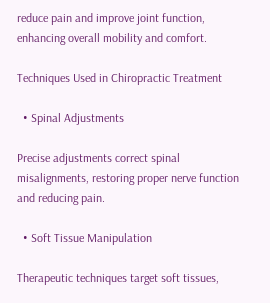reduce pain and improve joint function, enhancing overall mobility and comfort.

Techniques Used in Chiropractic Treatment

  • Spinal Adjustments

Precise adjustments correct spinal misalignments, restoring proper nerve function and reducing pain.

  • Soft Tissue Manipulation

Therapeutic techniques target soft tissues,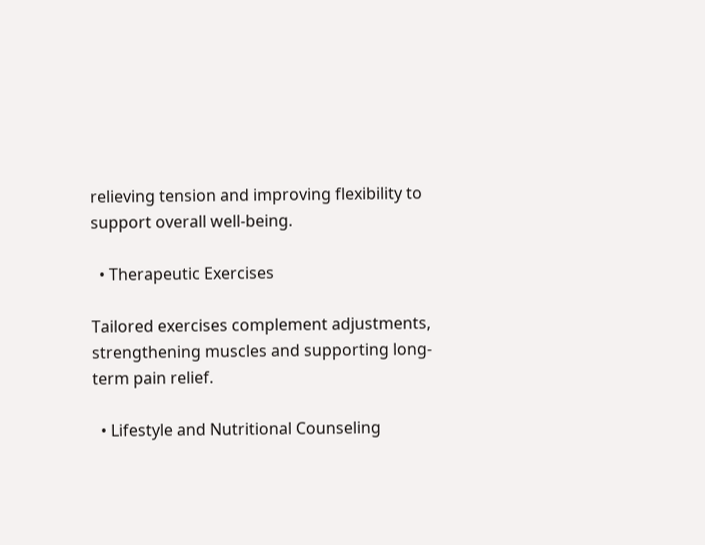relieving tension and improving flexibility to support overall well-being.

  • Therapeutic Exercises

Tailored exercises complement adjustments, strengthening muscles and supporting long-term pain relief.

  • Lifestyle and Nutritional Counseling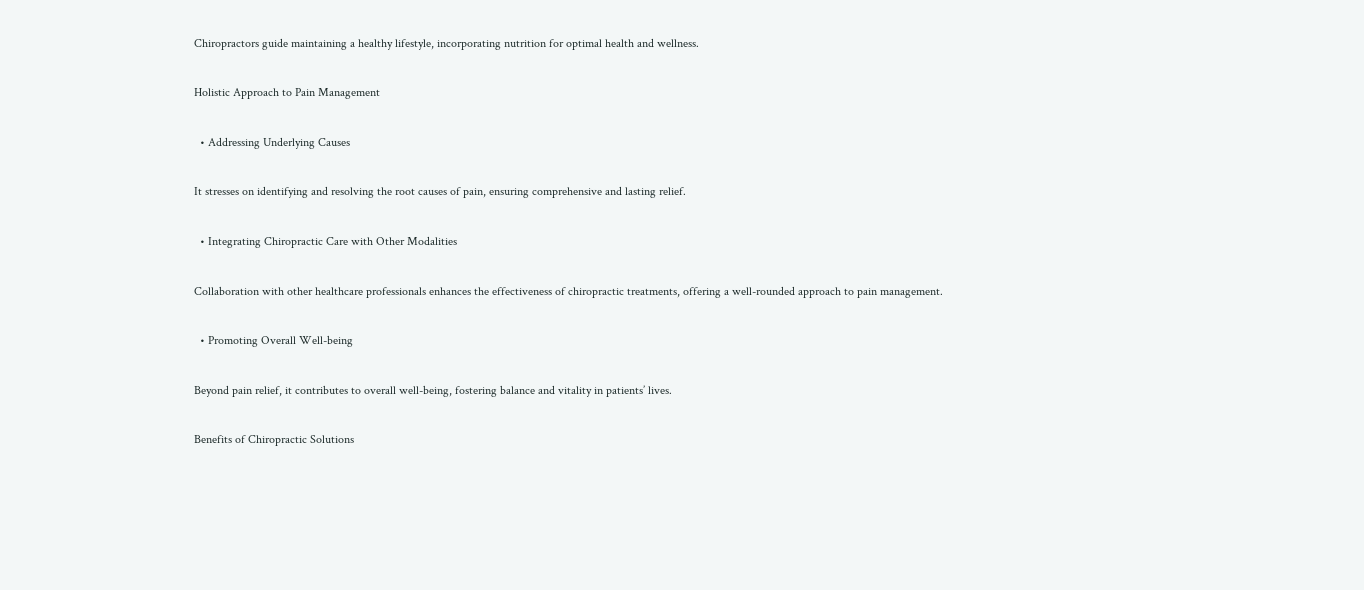Chiropractors guide maintaining a healthy lifestyle, incorporating nutrition for optimal health and wellness.

Holistic Approach to Pain Management

  • Addressing Underlying Causes

It stresses on identifying and resolving the root causes of pain, ensuring comprehensive and lasting relief.

  • Integrating Chiropractic Care with Other Modalities

Collaboration with other healthcare professionals enhances the effectiveness of chiropractic treatments, offering a well-rounded approach to pain management.

  • Promoting Overall Well-being

Beyond pain relief, it contributes to overall well-being, fostering balance and vitality in patients’ lives.

Benefits of Chiropractic Solutions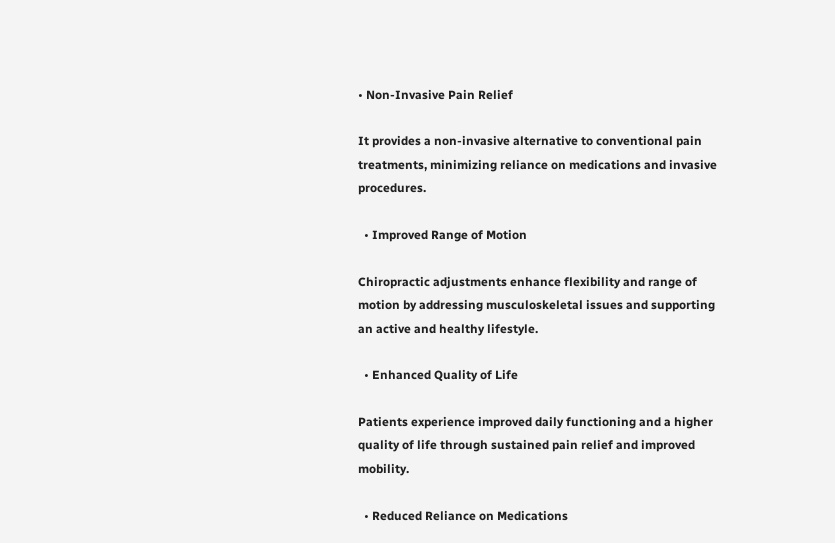• Non-Invasive Pain Relief

It provides a non-invasive alternative to conventional pain treatments, minimizing reliance on medications and invasive procedures.

  • Improved Range of Motion

Chiropractic adjustments enhance flexibility and range of motion by addressing musculoskeletal issues and supporting an active and healthy lifestyle.

  • Enhanced Quality of Life

Patients experience improved daily functioning and a higher quality of life through sustained pain relief and improved mobility.

  • Reduced Reliance on Medications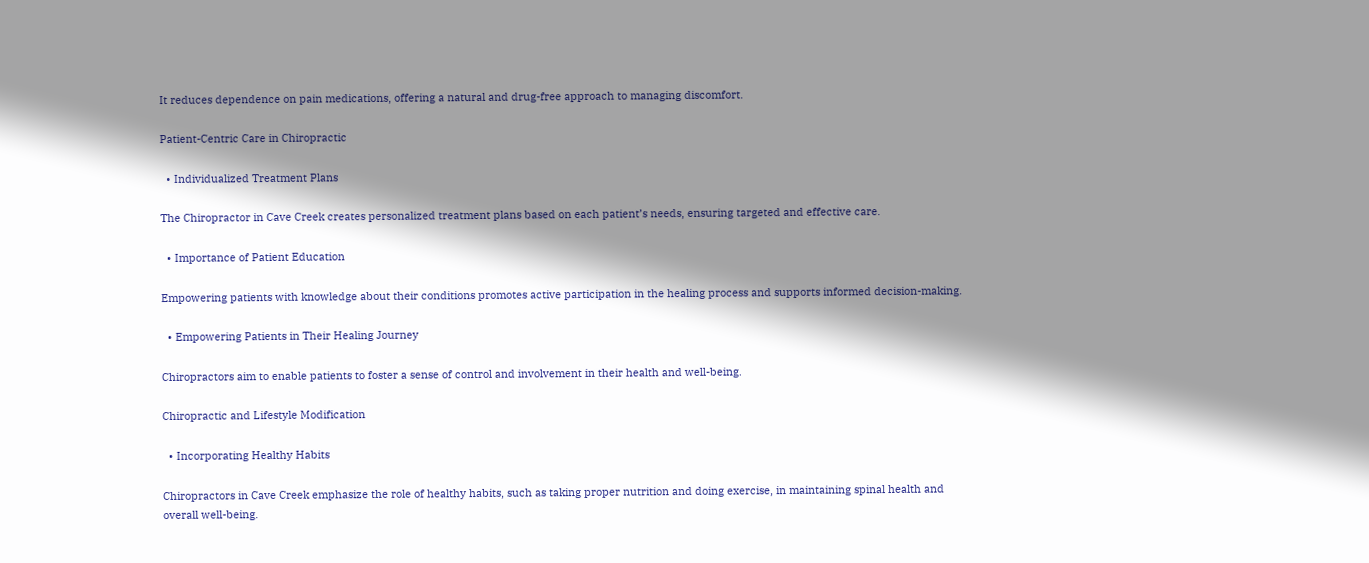It reduces dependence on pain medications, offering a natural and drug-free approach to managing discomfort.

Patient-Centric Care in Chiropractic

  • Individualized Treatment Plans

The Chiropractor in Cave Creek creates personalized treatment plans based on each patient’s needs, ensuring targeted and effective care.

  • Importance of Patient Education

Empowering patients with knowledge about their conditions promotes active participation in the healing process and supports informed decision-making.

  • Empowering Patients in Their Healing Journey

Chiropractors aim to enable patients to foster a sense of control and involvement in their health and well-being.

Chiropractic and Lifestyle Modification

  • Incorporating Healthy Habits

Chiropractors in Cave Creek emphasize the role of healthy habits, such as taking proper nutrition and doing exercise, in maintaining spinal health and overall well-being.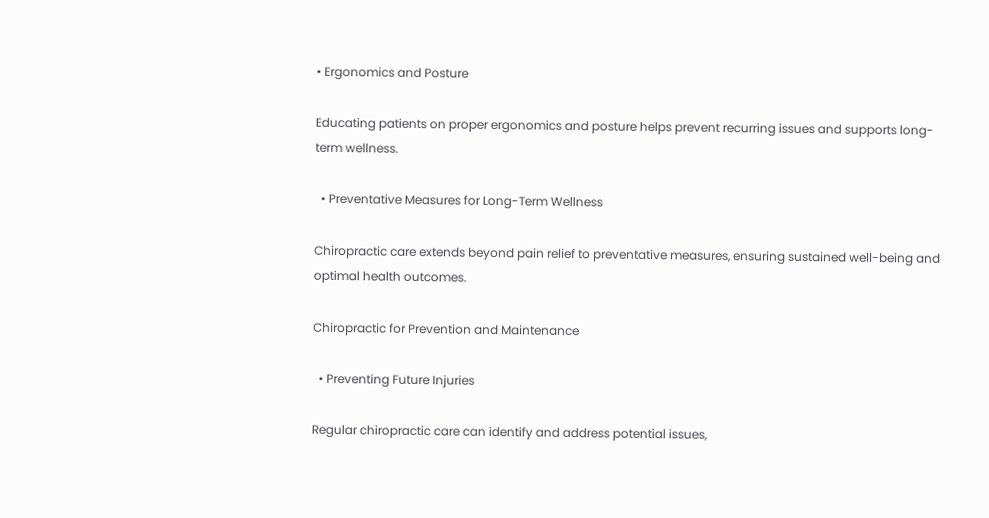• Ergonomics and Posture

Educating patients on proper ergonomics and posture helps prevent recurring issues and supports long-term wellness.

  • Preventative Measures for Long-Term Wellness

Chiropractic care extends beyond pain relief to preventative measures, ensuring sustained well-being and optimal health outcomes.

Chiropractic for Prevention and Maintenance

  • Preventing Future Injuries

Regular chiropractic care can identify and address potential issues,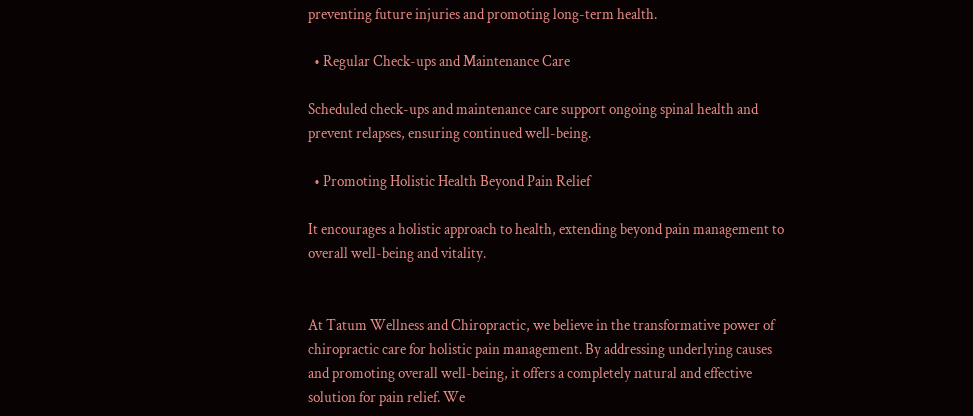preventing future injuries and promoting long-term health.

  • Regular Check-ups and Maintenance Care

Scheduled check-ups and maintenance care support ongoing spinal health and prevent relapses, ensuring continued well-being.

  • Promoting Holistic Health Beyond Pain Relief

It encourages a holistic approach to health, extending beyond pain management to overall well-being and vitality.


At Tatum Wellness and Chiropractic, we believe in the transformative power of chiropractic care for holistic pain management. By addressing underlying causes and promoting overall well-being, it offers a completely natural and effective solution for pain relief. We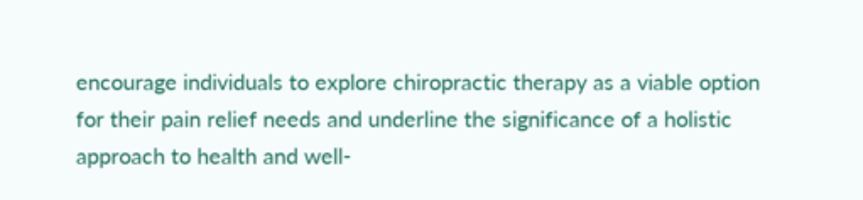encourage individuals to explore chiropractic therapy as a viable option for their pain relief needs and underline the significance of a holistic approach to health and well-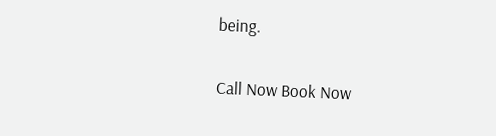being.

Call Now Book Now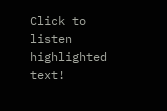Click to listen highlighted text!